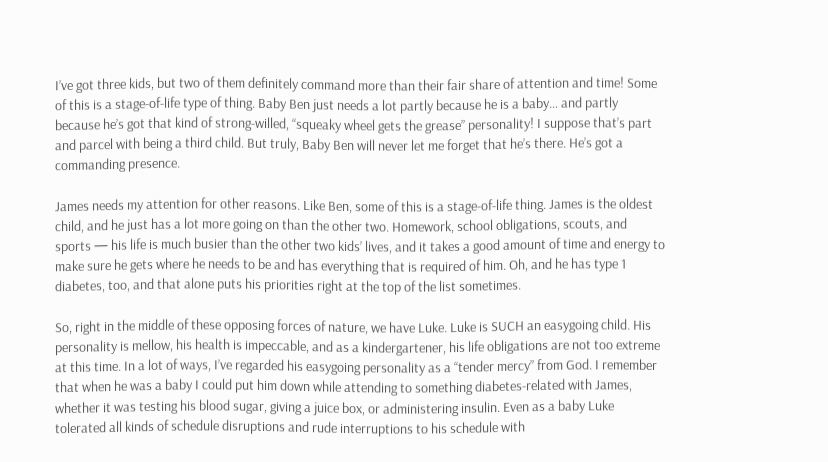I’ve got three kids, but two of them definitely command more than their fair share of attention and time! Some of this is a stage-of-life type of thing. Baby Ben just needs a lot partly because he is a baby… and partly because he’s got that kind of strong-willed, “squeaky wheel gets the grease” personality! I suppose that’s part and parcel with being a third child. But truly, Baby Ben will never let me forget that he’s there. He’s got a commanding presence.

James needs my attention for other reasons. Like Ben, some of this is a stage-of-life thing. James is the oldest child, and he just has a lot more going on than the other two. Homework, school obligations, scouts, and sports — his life is much busier than the other two kids’ lives, and it takes a good amount of time and energy to make sure he gets where he needs to be and has everything that is required of him. Oh, and he has type 1 diabetes, too, and that alone puts his priorities right at the top of the list sometimes.

So, right in the middle of these opposing forces of nature, we have Luke. Luke is SUCH an easygoing child. His personality is mellow, his health is impeccable, and as a kindergartener, his life obligations are not too extreme at this time. In a lot of ways, I’ve regarded his easygoing personality as a “tender mercy” from God. I remember that when he was a baby I could put him down while attending to something diabetes-related with James, whether it was testing his blood sugar, giving a juice box, or administering insulin. Even as a baby Luke tolerated all kinds of schedule disruptions and rude interruptions to his schedule with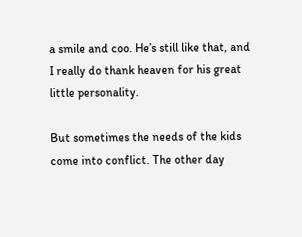a smile and coo. He’s still like that, and I really do thank heaven for his great little personality.

But sometimes the needs of the kids come into conflict. The other day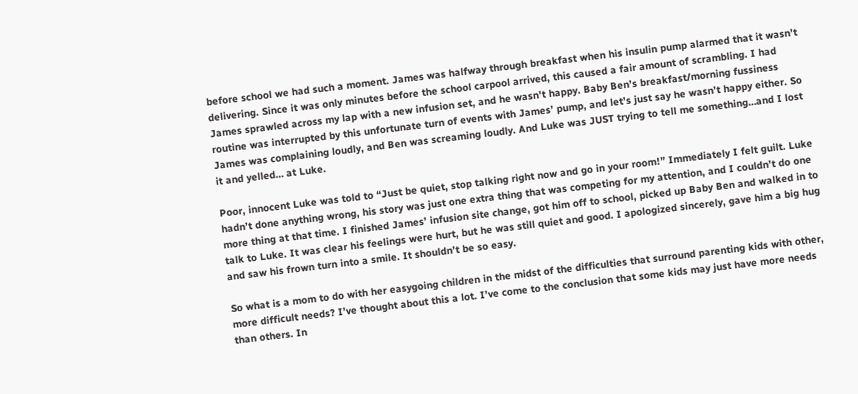before school we had such a moment. James was halfway through breakfast when his insulin pump alarmed that it wasn’t delivering. Since it was only minutes before the school carpool arrived, this caused a fair amount of scrambling. I had James sprawled across my lap with a new infusion set, and he wasn’t happy. Baby Ben’s breakfast/morning fussiness routine was interrupted by this unfortunate turn of events with James’ pump, and let’s just say he wasn’t happy either. So James was complaining loudly, and Ben was screaming loudly. And Luke was JUST trying to tell me something…and I lost it and yelled… at Luke.

Poor, innocent Luke was told to “Just be quiet, stop talking right now and go in your room!” Immediately I felt guilt. Luke hadn’t done anything wrong, his story was just one extra thing that was competing for my attention, and I couldn’t do one more thing at that time. I finished James’ infusion site change, got him off to school, picked up Baby Ben and walked in to talk to Luke. It was clear his feelings were hurt, but he was still quiet and good. I apologized sincerely, gave him a big hug and saw his frown turn into a smile. It shouldn’t be so easy.

So what is a mom to do with her easygoing children in the midst of the difficulties that surround parenting kids with other, more difficult needs? I’ve thought about this a lot. I’ve come to the conclusion that some kids may just have more needs than others. In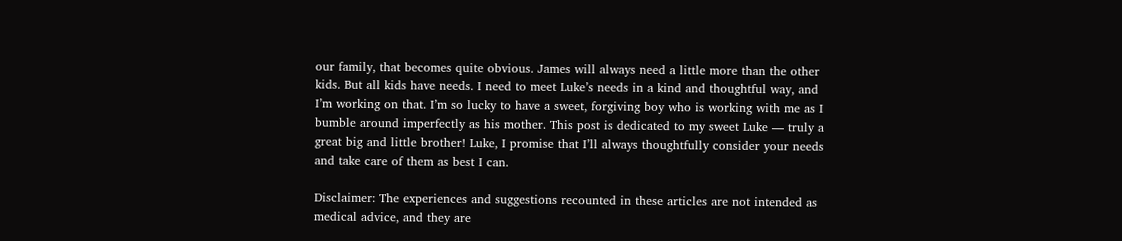our family, that becomes quite obvious. James will always need a little more than the other kids. But all kids have needs. I need to meet Luke’s needs in a kind and thoughtful way, and I’m working on that. I’m so lucky to have a sweet, forgiving boy who is working with me as I bumble around imperfectly as his mother. This post is dedicated to my sweet Luke — truly a great big and little brother! Luke, I promise that I’ll always thoughtfully consider your needs and take care of them as best I can.

Disclaimer: The experiences and suggestions recounted in these articles are not intended as medical advice, and they are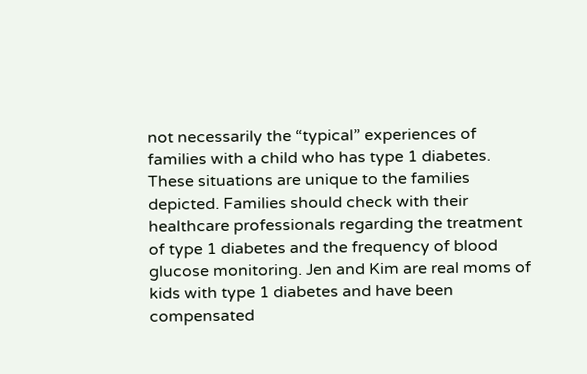not necessarily the “typical” experiences of families with a child who has type 1 diabetes. These situations are unique to the families depicted. Families should check with their healthcare professionals regarding the treatment of type 1 diabetes and the frequency of blood glucose monitoring. Jen and Kim are real moms of kids with type 1 diabetes and have been compensated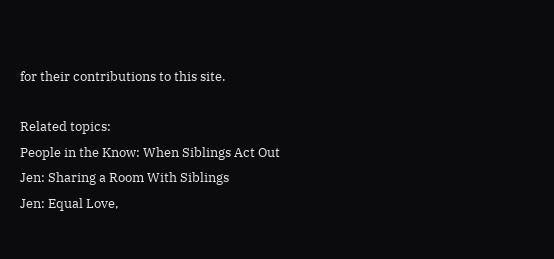for their contributions to this site.

Related topics:
People in the Know: When Siblings Act Out
Jen: Sharing a Room With Siblings
Jen: Equal Love,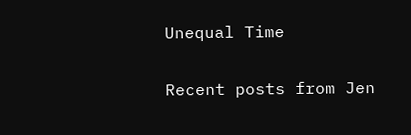Unequal Time

Recent posts from Jen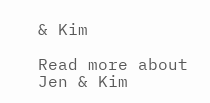& Kim

Read more about Jen & Kim